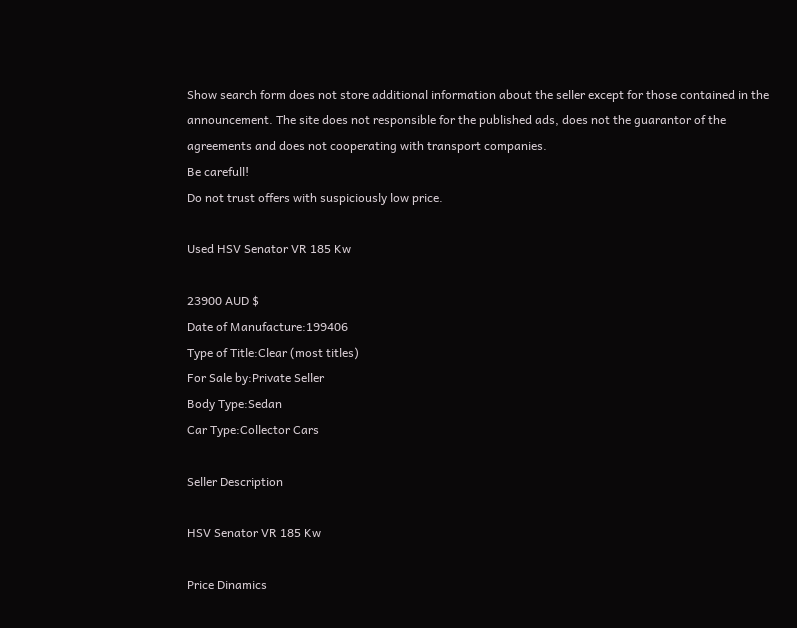Show search form does not store additional information about the seller except for those contained in the announcement. The site does not responsible for the published ads, does not the guarantor of the agreements and does not cooperating with transport companies.
Be carefull!
Do not trust offers with suspiciously low price.

Used HSV Senator VR 185 Kw

23900 AUD $
Date of Manufacture:199406
Type of Title:Clear (most titles)
For Sale by:Private Seller
Body Type:Sedan
Car Type:Collector Cars

Seller Description

HSV Senator VR 185 Kw

Price Dinamics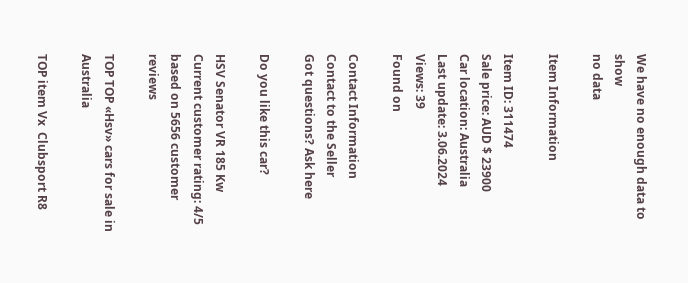We have no enough data to show
no data

Item Information

Item ID: 311474
Sale price: AUD $ 23900
Car location: Australia
Last update: 3.06.2024
Views: 39
Found on

Contact Information
Contact to the Seller
Got questions? Ask here

Do you like this car?

HSV Senator VR 185 Kw
Current customer rating: 4/5 based on 5656 customer reviews

TOP TOP «Hsv» cars for sale in Australia

TOP item Vx  Clubsport R8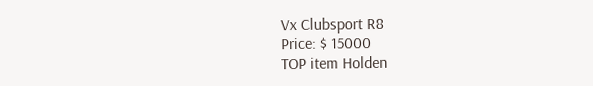Vx Clubsport R8
Price: $ 15000
TOP item Holden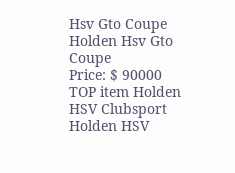Hsv Gto Coupe Holden Hsv Gto Coupe
Price: $ 90000
TOP item Holden HSV Clubsport Holden HSV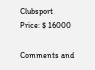Clubsport
Price: $ 16000

Comments and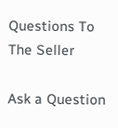Questions To The Seller

Ask a Question